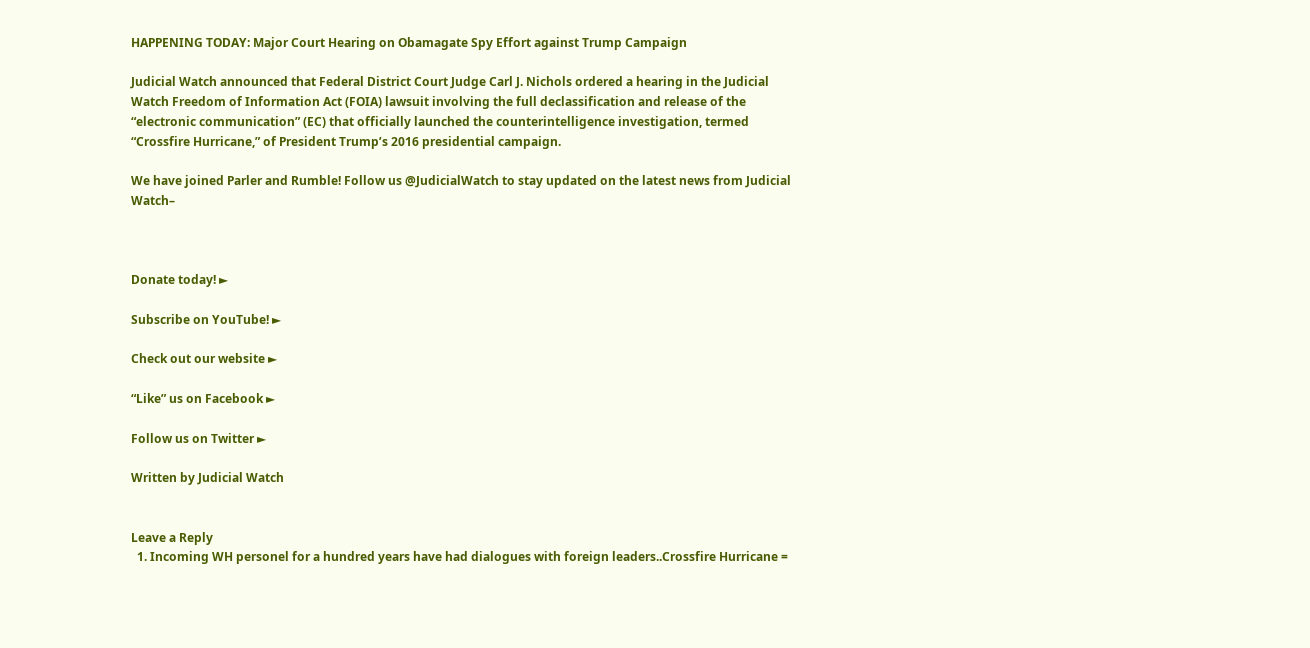HAPPENING TODAY: Major Court Hearing on Obamagate Spy Effort against Trump Campaign

Judicial Watch announced that Federal District Court Judge Carl J. Nichols ordered a hearing in the Judicial Watch Freedom of Information Act (FOIA) lawsuit involving the full declassification and release of the “electronic communication” (EC) that officially launched the counterintelligence investigation, termed “Crossfire Hurricane,” of President Trump’s 2016 presidential campaign.

We have joined Parler and Rumble! Follow us @JudicialWatch to stay updated on the latest news from Judicial Watch–



Donate today! ►

Subscribe on YouTube! ►

Check out our website ►

“Like” us on Facebook ►

Follow us on Twitter ►

Written by Judicial Watch


Leave a Reply
  1. Incoming WH personel for a hundred years have had dialogues with foreign leaders..Crossfire Hurricane =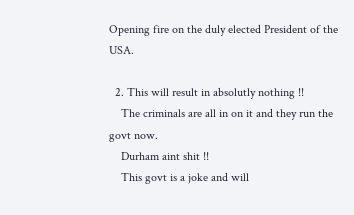Opening fire on the duly elected President of the USA.

  2. This will result in absolutly nothing !!
    The criminals are all in on it and they run the govt now.
    Durham aint shit !!
    This govt is a joke and will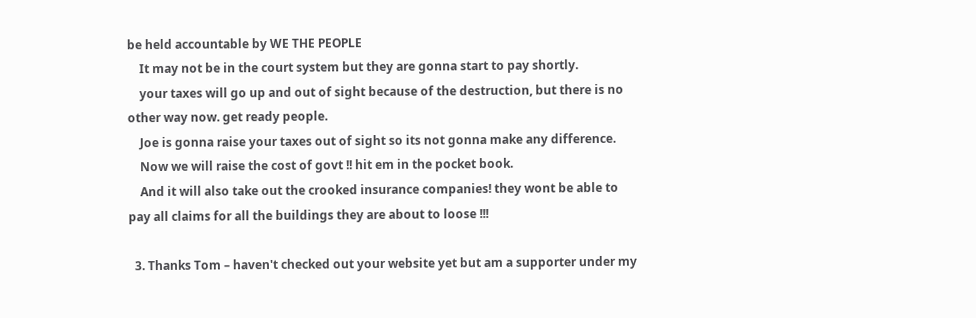be held accountable by WE THE PEOPLE
    It may not be in the court system but they are gonna start to pay shortly.
    your taxes will go up and out of sight because of the destruction, but there is no other way now. get ready people.
    Joe is gonna raise your taxes out of sight so its not gonna make any difference.
    Now we will raise the cost of govt !! hit em in the pocket book.
    And it will also take out the crooked insurance companies! they wont be able to pay all claims for all the buildings they are about to loose !!!

  3. Thanks Tom – haven't checked out your website yet but am a supporter under my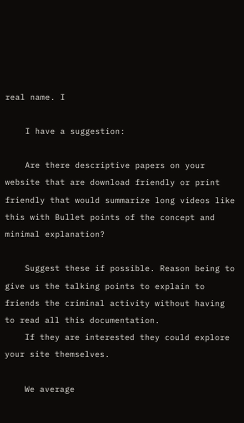real name. I

    I have a suggestion:

    Are there descriptive papers on your website that are download friendly or print friendly that would summarize long videos like this with Bullet points of the concept and minimal explanation?

    Suggest these if possible. Reason being to give us the talking points to explain to friends the criminal activity without having to read all this documentation.
    If they are interested they could explore your site themselves.

    We average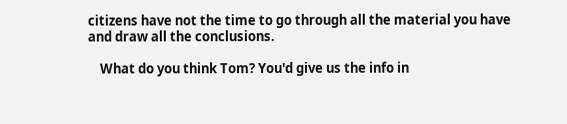citizens have not the time to go through all the material you have and draw all the conclusions.

    What do you think Tom? You'd give us the info in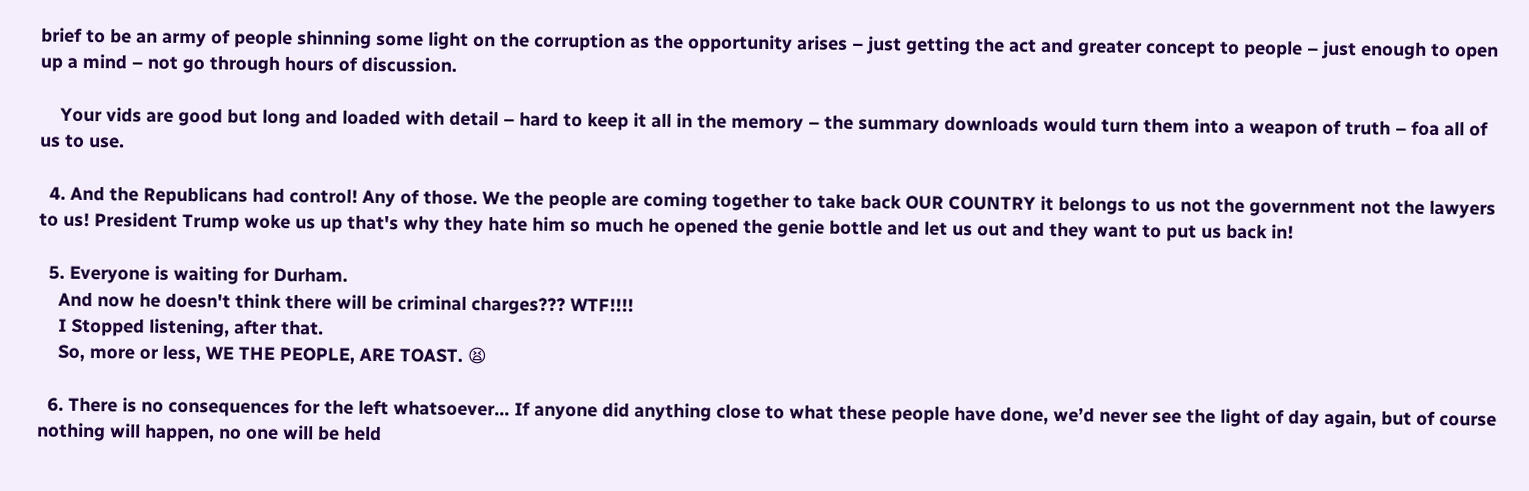brief to be an army of people shinning some light on the corruption as the opportunity arises – just getting the act and greater concept to people – just enough to open up a mind – not go through hours of discussion.

    Your vids are good but long and loaded with detail – hard to keep it all in the memory – the summary downloads would turn them into a weapon of truth – foa all of us to use.

  4. And the Republicans had control! Any of those. We the people are coming together to take back OUR COUNTRY it belongs to us not the government not the lawyers to us! President Trump woke us up that's why they hate him so much he opened the genie bottle and let us out and they want to put us back in!

  5. Everyone is waiting for Durham.
    And now he doesn't think there will be criminal charges??? WTF!!!!
    I Stopped listening, after that.
    So, more or less, WE THE PEOPLE, ARE TOAST. 😫

  6. There is no consequences for the left whatsoever… If anyone did anything close to what these people have done, we’d never see the light of day again, but of course nothing will happen, no one will be held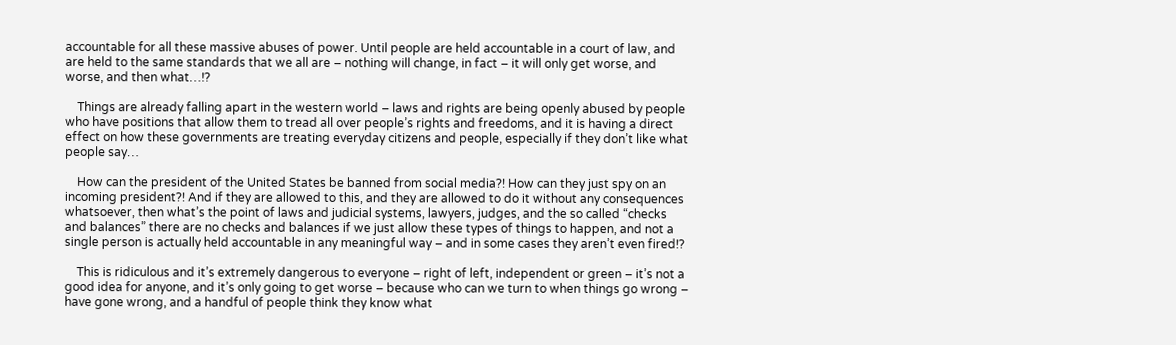accountable for all these massive abuses of power. Until people are held accountable in a court of law, and are held to the same standards that we all are – nothing will change, in fact – it will only get worse, and worse, and then what…!?

    Things are already falling apart in the western world – laws and rights are being openly abused by people who have positions that allow them to tread all over people’s rights and freedoms, and it is having a direct effect on how these governments are treating everyday citizens and people, especially if they don’t like what people say…

    How can the president of the United States be banned from social media?! How can they just spy on an incoming president?! And if they are allowed to this, and they are allowed to do it without any consequences whatsoever, then what’s the point of laws and judicial systems, lawyers, judges, and the so called “checks and balances” there are no checks and balances if we just allow these types of things to happen, and not a single person is actually held accountable in any meaningful way – and in some cases they aren’t even fired!?

    This is ridiculous and it’s extremely dangerous to everyone – right of left, independent or green – it’s not a good idea for anyone, and it’s only going to get worse – because who can we turn to when things go wrong – have gone wrong, and a handful of people think they know what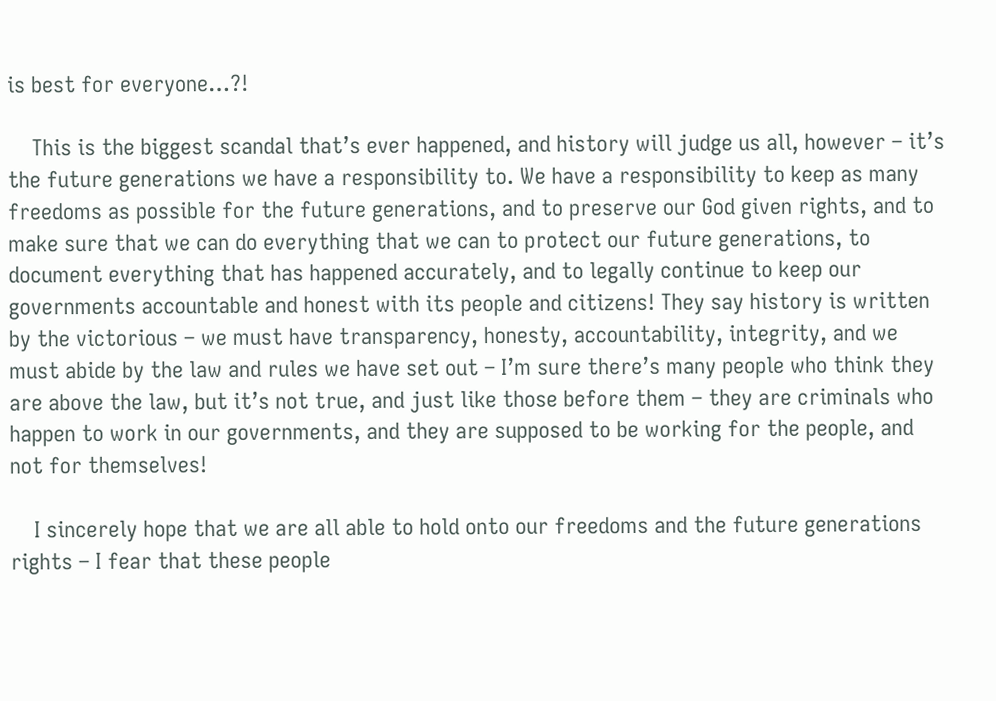is best for everyone…?!

    This is the biggest scandal that’s ever happened, and history will judge us all, however – it’s the future generations we have a responsibility to. We have a responsibility to keep as many freedoms as possible for the future generations, and to preserve our God given rights, and to make sure that we can do everything that we can to protect our future generations, to document everything that has happened accurately, and to legally continue to keep our governments accountable and honest with its people and citizens! They say history is written by the victorious – we must have transparency, honesty, accountability, integrity, and we must abide by the law and rules we have set out – I’m sure there’s many people who think they are above the law, but it’s not true, and just like those before them – they are criminals who happen to work in our governments, and they are supposed to be working for the people, and not for themselves!

    I sincerely hope that we are all able to hold onto our freedoms and the future generations rights – I fear that these people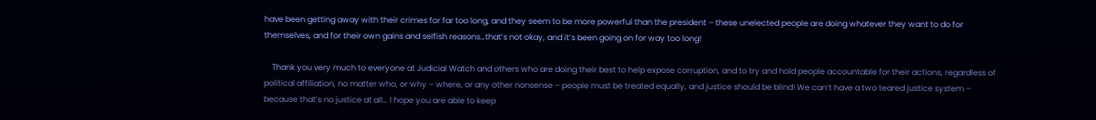have been getting away with their crimes for far too long, and they seem to be more powerful than the president – these unelected people are doing whatever they want to do for themselves, and for their own gains and selfish reasons…that’s not okay, and it’s been going on for way too long!

    Thank you very much to everyone at Judicial Watch and others who are doing their best to help expose corruption, and to try and hold people accountable for their actions, regardless of political affiliation, no matter who, or why – where, or any other nonsense – people must be treated equally, and justice should be blind! We can’t have a two teared justice system – because that’s no justice at all… I hope you are able to keep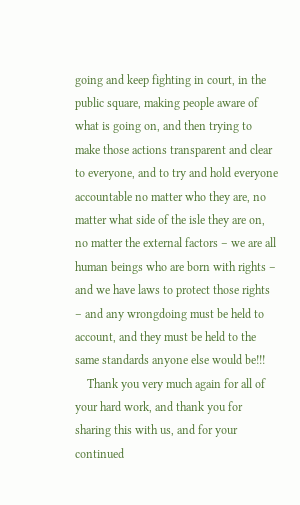going and keep fighting in court, in the public square, making people aware of what is going on, and then trying to make those actions transparent and clear to everyone, and to try and hold everyone accountable no matter who they are, no matter what side of the isle they are on, no matter the external factors – we are all human beings who are born with rights – and we have laws to protect those rights – and any wrongdoing must be held to account, and they must be held to the same standards anyone else would be!!!
    Thank you very much again for all of your hard work, and thank you for sharing this with us, and for your continued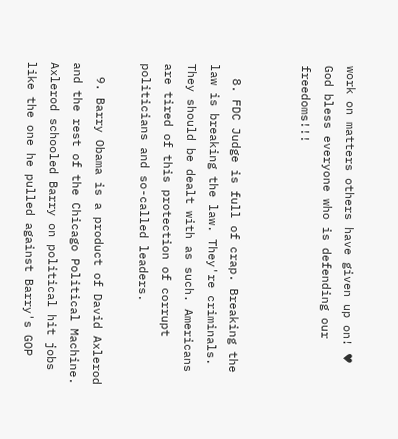work on matters others have given up on! ♥ God bless everyone who is defending our freedoms!!!


  8. FDC Judge is full of crap. Breaking the law is breaking the law. They're criminals. They should be dealt with as such. Americans are tired of this protection of corrupt politicians and so-called leaders.

  9. Barry Obama is a product of David Axlerod and the rest of the Chicago Political Machine. Axlerod schooled Barry on political hit jobs like the one he pulled against Barry's GOP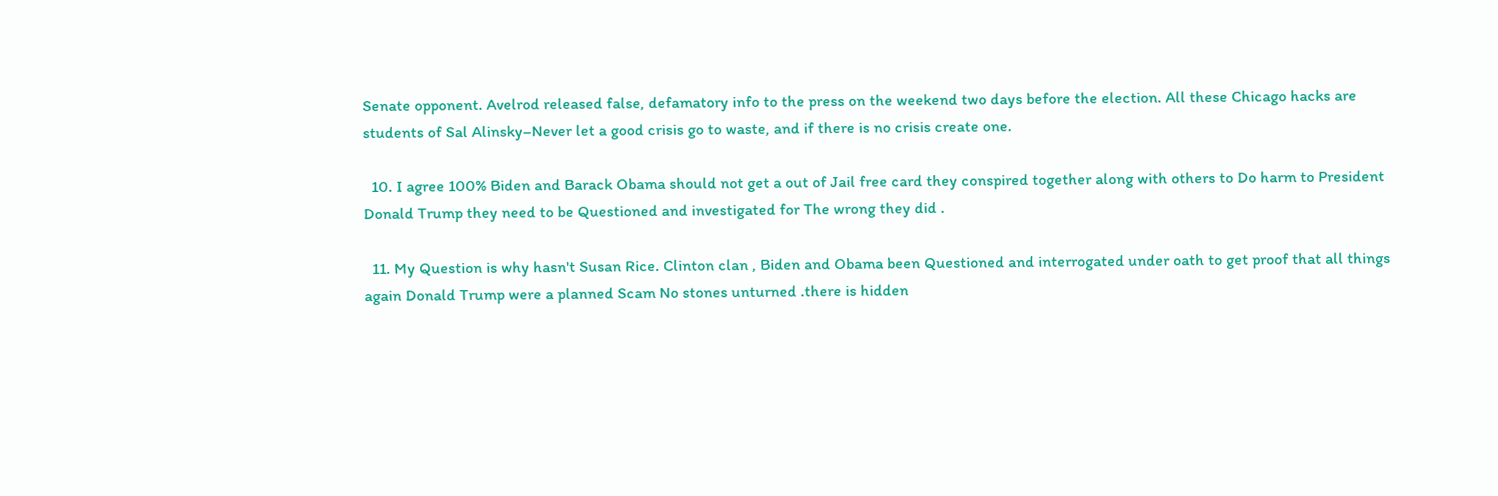Senate opponent. Avelrod released false, defamatory info to the press on the weekend two days before the election. All these Chicago hacks are students of Sal Alinsky–Never let a good crisis go to waste, and if there is no crisis create one.

  10. I agree 100% Biden and Barack Obama should not get a out of Jail free card they conspired together along with others to Do harm to President Donald Trump they need to be Questioned and investigated for The wrong they did .

  11. My Question is why hasn't Susan Rice. Clinton clan , Biden and Obama been Questioned and interrogated under oath to get proof that all things again Donald Trump were a planned Scam No stones unturned .there is hidden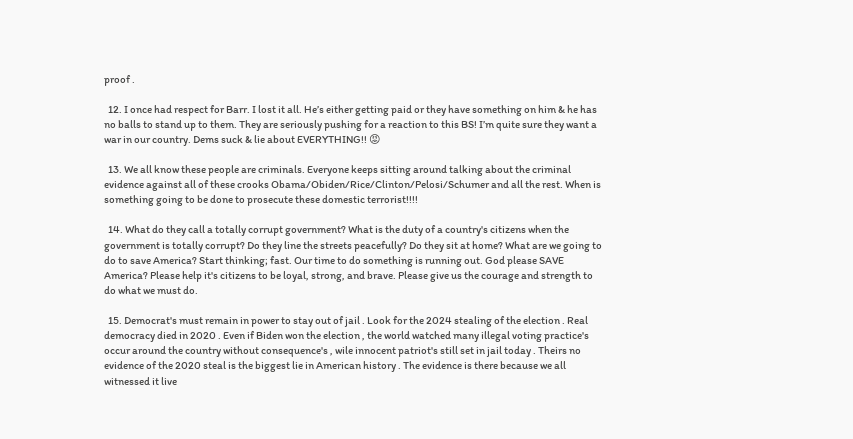proof .

  12. I once had respect for Barr. I lost it all. He’s either getting paid or they have something on him & he has no balls to stand up to them. They are seriously pushing for a reaction to this BS! I’m quite sure they want a war in our country. Dems suck & lie about EVERYTHING!! 😡

  13. We all know these people are criminals. Everyone keeps sitting around talking about the criminal evidence against all of these crooks Obama/Obiden/Rice/Clinton/Pelosi/Schumer and all the rest. When is something going to be done to prosecute these domestic terrorist!!!!

  14. What do they call a totally corrupt government? What is the duty of a country's citizens when the government is totally corrupt? Do they line the streets peacefully? Do they sit at home? What are we going to do to save America? Start thinking; fast. Our time to do something is running out. God please SAVE America? Please help it's citizens to be loyal, strong, and brave. Please give us the courage and strength to do what we must do.

  15. Democrat's must remain in power to stay out of jail . Look for the 2024 stealing of the election . Real democracy died in 2020 . Even if Biden won the election , the world watched many illegal voting practice's occur around the country without consequence's , wile innocent patriot's still set in jail today . Theirs no evidence of the 2020 steal is the biggest lie in American history . The evidence is there because we all witnessed it live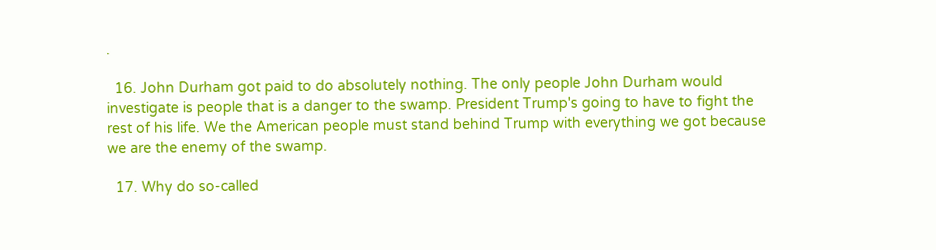.

  16. John Durham got paid to do absolutely nothing. The only people John Durham would investigate is people that is a danger to the swamp. President Trump's going to have to fight the rest of his life. We the American people must stand behind Trump with everything we got because we are the enemy of the swamp.

  17. Why do so-called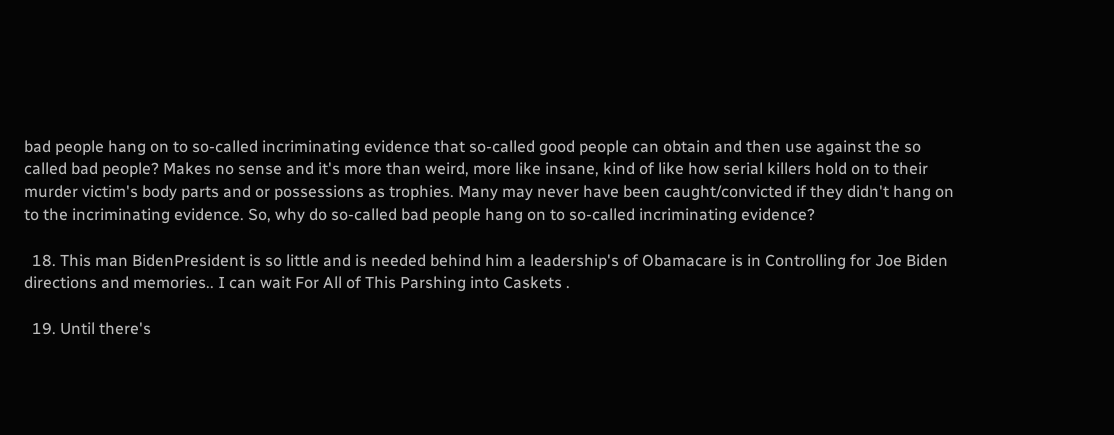bad people hang on to so-called incriminating evidence that so-called good people can obtain and then use against the so called bad people? Makes no sense and it's more than weird, more like insane, kind of like how serial killers hold on to their murder victim's body parts and or possessions as trophies. Many may never have been caught/convicted if they didn't hang on to the incriminating evidence. So, why do so-called bad people hang on to so-called incriminating evidence?

  18. This man BidenPresident is so little and is needed behind him a leadership's of Obamacare is in Controlling for Joe Biden directions and memories.. I can wait For All of This Parshing into Caskets .

  19. Until there's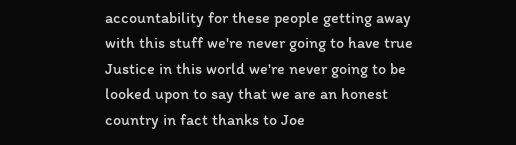accountability for these people getting away with this stuff we're never going to have true Justice in this world we're never going to be looked upon to say that we are an honest country in fact thanks to Joe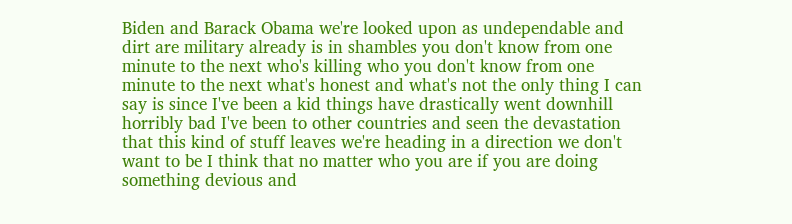Biden and Barack Obama we're looked upon as undependable and dirt are military already is in shambles you don't know from one minute to the next who's killing who you don't know from one minute to the next what's honest and what's not the only thing I can say is since I've been a kid things have drastically went downhill horribly bad I've been to other countries and seen the devastation that this kind of stuff leaves we're heading in a direction we don't want to be I think that no matter who you are if you are doing something devious and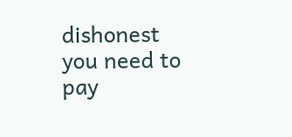dishonest you need to pay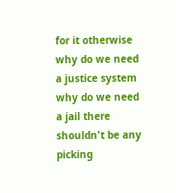for it otherwise why do we need a justice system why do we need a jail there shouldn't be any picking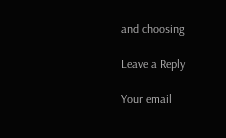and choosing

Leave a Reply

Your email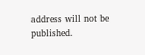address will not be published.